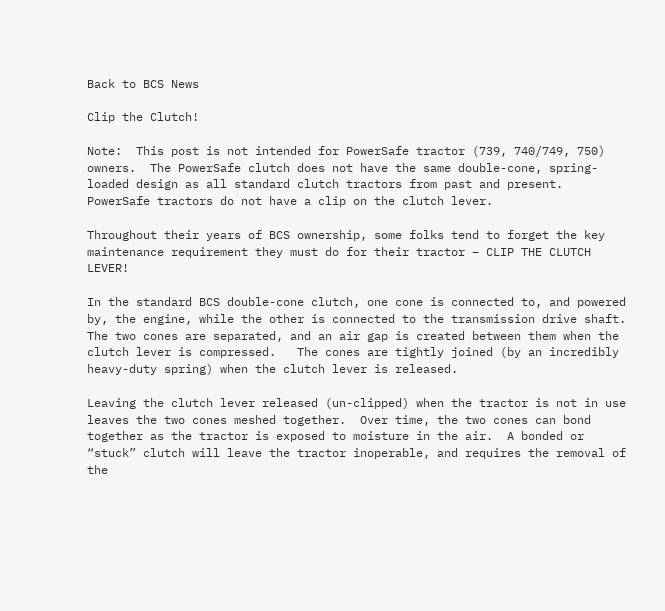Back to BCS News

Clip the Clutch!

Note:  This post is not intended for PowerSafe tractor (739, 740/749, 750) owners.  The PowerSafe clutch does not have the same double-cone, spring-loaded design as all standard clutch tractors from past and present.  PowerSafe tractors do not have a clip on the clutch lever.

Throughout their years of BCS ownership, some folks tend to forget the key maintenance requirement they must do for their tractor – CLIP THE CLUTCH LEVER!

In the standard BCS double-cone clutch, one cone is connected to, and powered by, the engine, while the other is connected to the transmission drive shaft.  The two cones are separated, and an air gap is created between them when the clutch lever is compressed.   The cones are tightly joined (by an incredibly heavy-duty spring) when the clutch lever is released.

Leaving the clutch lever released (un-clipped) when the tractor is not in use leaves the two cones meshed together.  Over time, the two cones can bond together as the tractor is exposed to moisture in the air.  A bonded or “stuck” clutch will leave the tractor inoperable, and requires the removal of the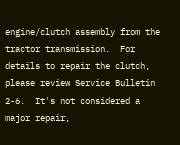engine/clutch assembly from the tractor transmission.  For details to repair the clutch, please review Service Bulletin 2-6.  It's not considered a major repair,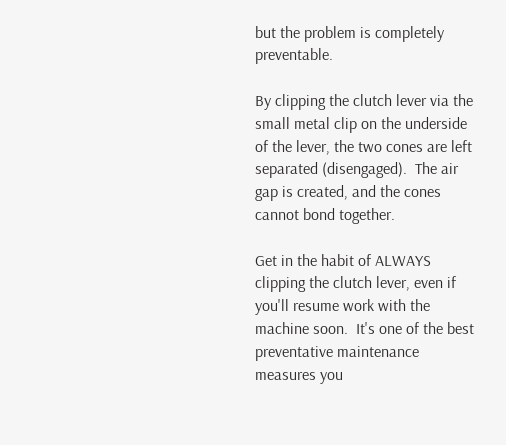but the problem is completely preventable.

By clipping the clutch lever via the small metal clip on the underside of the lever, the two cones are left separated (disengaged).  The air gap is created, and the cones cannot bond together.

Get in the habit of ALWAYS clipping the clutch lever, even if you'll resume work with the machine soon.  It's one of the best preventative maintenance measures you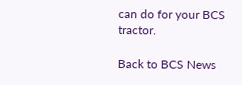can do for your BCS tractor.

Back to BCS News